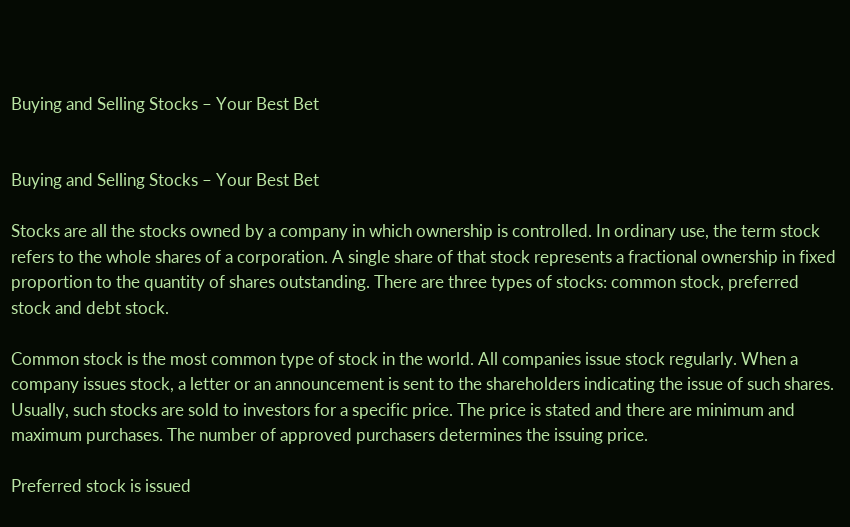Buying and Selling Stocks – Your Best Bet


Buying and Selling Stocks – Your Best Bet

Stocks are all the stocks owned by a company in which ownership is controlled. In ordinary use, the term stock refers to the whole shares of a corporation. A single share of that stock represents a fractional ownership in fixed proportion to the quantity of shares outstanding. There are three types of stocks: common stock, preferred stock and debt stock.

Common stock is the most common type of stock in the world. All companies issue stock regularly. When a company issues stock, a letter or an announcement is sent to the shareholders indicating the issue of such shares. Usually, such stocks are sold to investors for a specific price. The price is stated and there are minimum and maximum purchases. The number of approved purchasers determines the issuing price.

Preferred stock is issued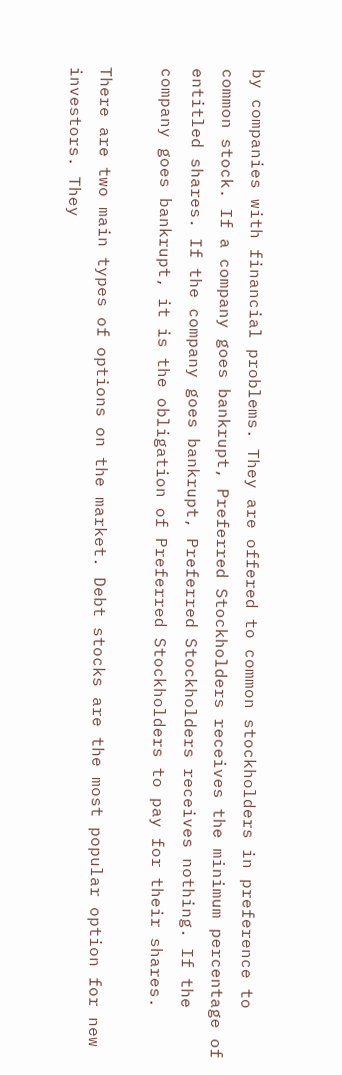by companies with financial problems. They are offered to common stockholders in preference to common stock. If a company goes bankrupt, Preferred Stockholders receives the minimum percentage of entitled shares. If the company goes bankrupt, Preferred Stockholders receives nothing. If the company goes bankrupt, it is the obligation of Preferred Stockholders to pay for their shares.

There are two main types of options on the market. Debt stocks are the most popular option for new investors. They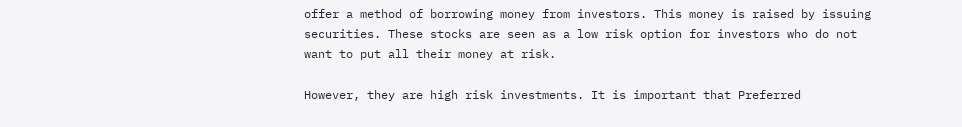offer a method of borrowing money from investors. This money is raised by issuing securities. These stocks are seen as a low risk option for investors who do not want to put all their money at risk.

However, they are high risk investments. It is important that Preferred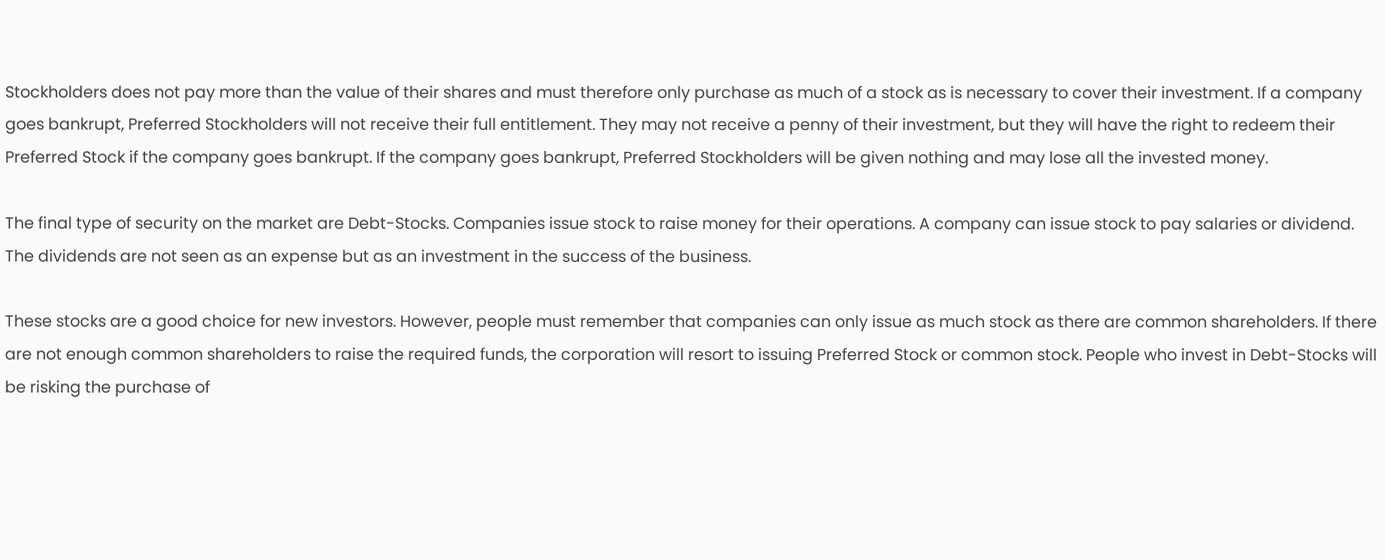Stockholders does not pay more than the value of their shares and must therefore only purchase as much of a stock as is necessary to cover their investment. If a company goes bankrupt, Preferred Stockholders will not receive their full entitlement. They may not receive a penny of their investment, but they will have the right to redeem their Preferred Stock if the company goes bankrupt. If the company goes bankrupt, Preferred Stockholders will be given nothing and may lose all the invested money.

The final type of security on the market are Debt-Stocks. Companies issue stock to raise money for their operations. A company can issue stock to pay salaries or dividend. The dividends are not seen as an expense but as an investment in the success of the business.

These stocks are a good choice for new investors. However, people must remember that companies can only issue as much stock as there are common shareholders. If there are not enough common shareholders to raise the required funds, the corporation will resort to issuing Preferred Stock or common stock. People who invest in Debt-Stocks will be risking the purchase of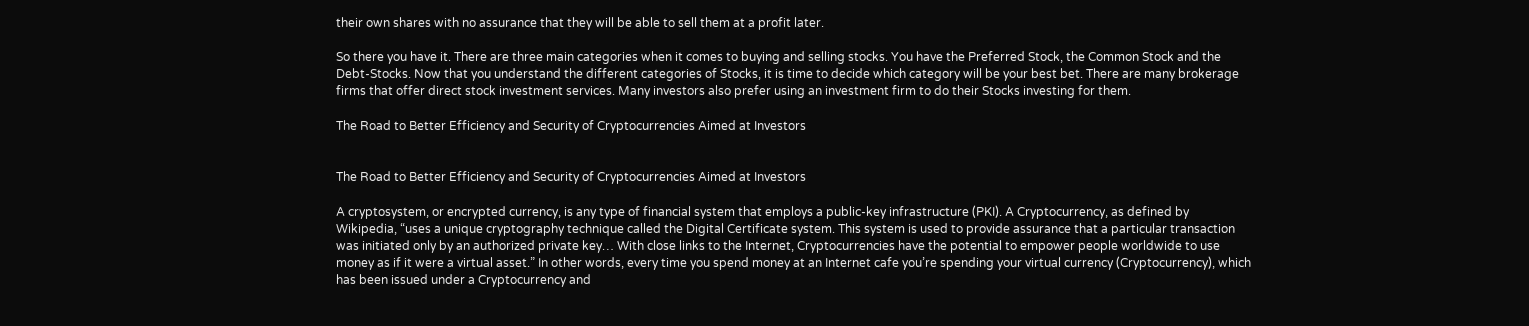their own shares with no assurance that they will be able to sell them at a profit later.

So there you have it. There are three main categories when it comes to buying and selling stocks. You have the Preferred Stock, the Common Stock and the Debt-Stocks. Now that you understand the different categories of Stocks, it is time to decide which category will be your best bet. There are many brokerage firms that offer direct stock investment services. Many investors also prefer using an investment firm to do their Stocks investing for them.

The Road to Better Efficiency and Security of Cryptocurrencies Aimed at Investors


The Road to Better Efficiency and Security of Cryptocurrencies Aimed at Investors

A cryptosystem, or encrypted currency, is any type of financial system that employs a public-key infrastructure (PKI). A Cryptocurrency, as defined by Wikipedia, “uses a unique cryptography technique called the Digital Certificate system. This system is used to provide assurance that a particular transaction was initiated only by an authorized private key… With close links to the Internet, Cryptocurrencies have the potential to empower people worldwide to use money as if it were a virtual asset.” In other words, every time you spend money at an Internet cafe you’re spending your virtual currency (Cryptocurrency), which has been issued under a Cryptocurrency and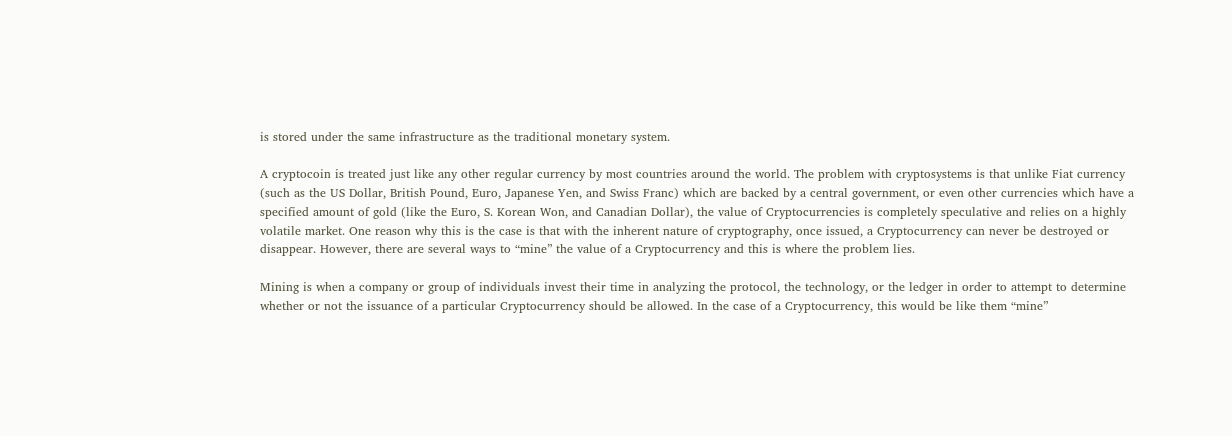is stored under the same infrastructure as the traditional monetary system.

A cryptocoin is treated just like any other regular currency by most countries around the world. The problem with cryptosystems is that unlike Fiat currency (such as the US Dollar, British Pound, Euro, Japanese Yen, and Swiss Franc) which are backed by a central government, or even other currencies which have a specified amount of gold (like the Euro, S. Korean Won, and Canadian Dollar), the value of Cryptocurrencies is completely speculative and relies on a highly volatile market. One reason why this is the case is that with the inherent nature of cryptography, once issued, a Cryptocurrency can never be destroyed or disappear. However, there are several ways to “mine” the value of a Cryptocurrency and this is where the problem lies.

Mining is when a company or group of individuals invest their time in analyzing the protocol, the technology, or the ledger in order to attempt to determine whether or not the issuance of a particular Cryptocurrency should be allowed. In the case of a Cryptocurrency, this would be like them “mine”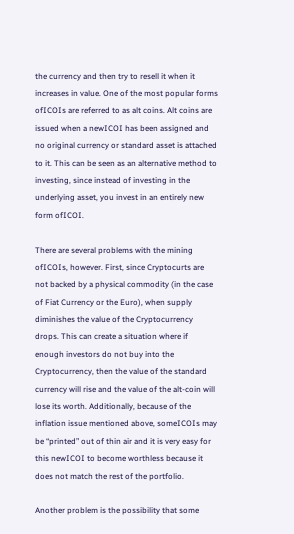the currency and then try to resell it when it increases in value. One of the most popular forms ofICOIs are referred to as alt coins. Alt coins are issued when a newICOI has been assigned and no original currency or standard asset is attached to it. This can be seen as an alternative method to investing, since instead of investing in the underlying asset, you invest in an entirely new form ofICOI.

There are several problems with the mining ofICOIs, however. First, since Cryptocurts are not backed by a physical commodity (in the case of Fiat Currency or the Euro), when supply diminishes the value of the Cryptocurrency drops. This can create a situation where if enough investors do not buy into the Cryptocurrency, then the value of the standard currency will rise and the value of the alt-coin will lose its worth. Additionally, because of the inflation issue mentioned above, someICOIs may be “printed” out of thin air and it is very easy for this newICOI to become worthless because it does not match the rest of the portfolio.

Another problem is the possibility that some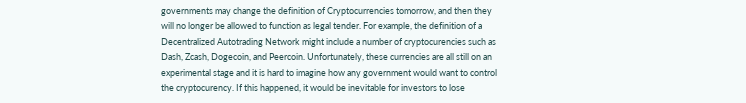governments may change the definition of Cryptocurrencies tomorrow, and then they will no longer be allowed to function as legal tender. For example, the definition of a Decentralized Autotrading Network might include a number of cryptocurencies such as Dash, Zcash, Dogecoin, and Peercoin. Unfortunately, these currencies are all still on an experimental stage and it is hard to imagine how any government would want to control the cryptocurency. If this happened, it would be inevitable for investors to lose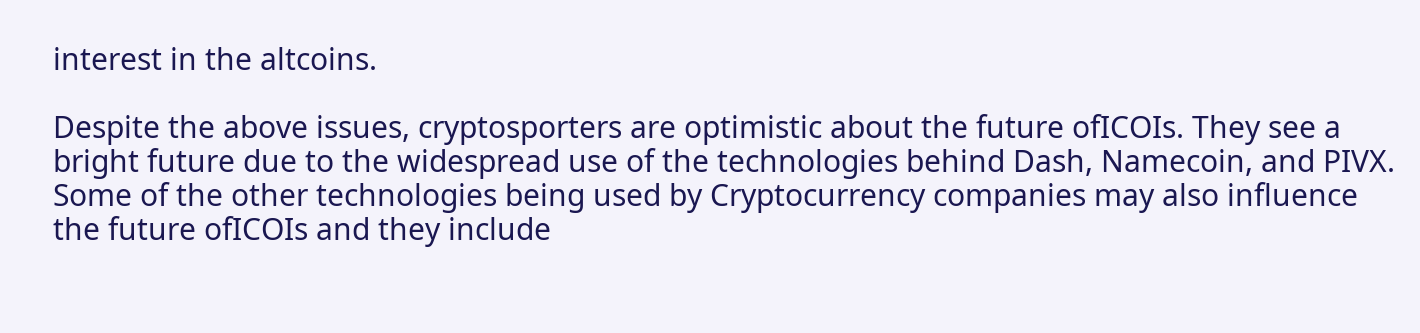interest in the altcoins.

Despite the above issues, cryptosporters are optimistic about the future ofICOIs. They see a bright future due to the widespread use of the technologies behind Dash, Namecoin, and PIVX. Some of the other technologies being used by Cryptocurrency companies may also influence the future ofICOIs and they include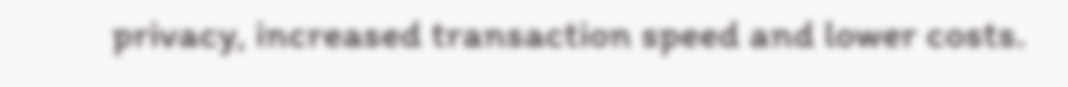privacy, increased transaction speed and lower costs.